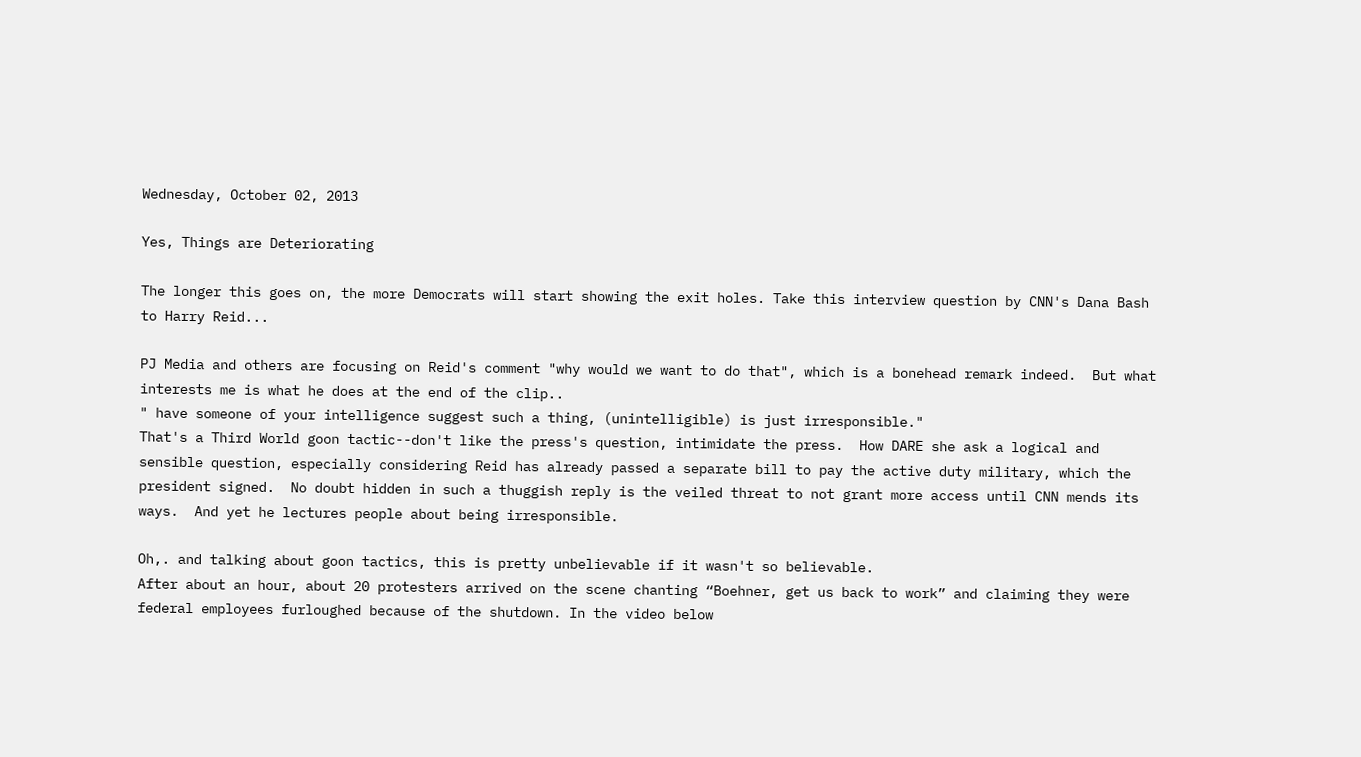Wednesday, October 02, 2013

Yes, Things are Deteriorating

The longer this goes on, the more Democrats will start showing the exit holes. Take this interview question by CNN's Dana Bash to Harry Reid...

PJ Media and others are focusing on Reid's comment "why would we want to do that", which is a bonehead remark indeed.  But what interests me is what he does at the end of the clip..
" have someone of your intelligence suggest such a thing, (unintelligible) is just irresponsible."
That's a Third World goon tactic--don't like the press's question, intimidate the press.  How DARE she ask a logical and sensible question, especially considering Reid has already passed a separate bill to pay the active duty military, which the president signed.  No doubt hidden in such a thuggish reply is the veiled threat to not grant more access until CNN mends its ways.  And yet he lectures people about being irresponsible.

Oh,. and talking about goon tactics, this is pretty unbelievable if it wasn't so believable.
After about an hour, about 20 protesters arrived on the scene chanting “Boehner, get us back to work” and claiming they were federal employees furloughed because of the shutdown. In the video below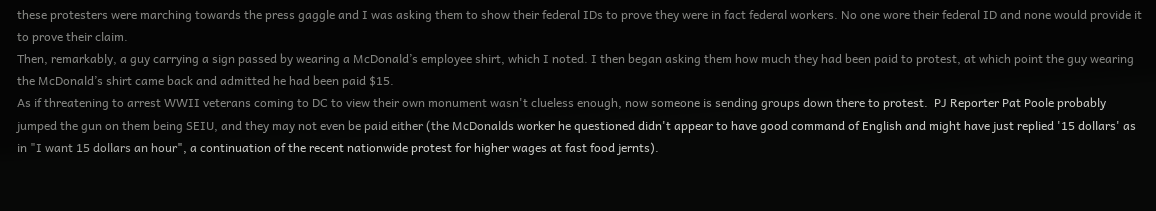these protesters were marching towards the press gaggle and I was asking them to show their federal IDs to prove they were in fact federal workers. No one wore their federal ID and none would provide it to prove their claim.
Then, remarkably, a guy carrying a sign passed by wearing a McDonald’s employee shirt, which I noted. I then began asking them how much they had been paid to protest, at which point the guy wearing the McDonald’s shirt came back and admitted he had been paid $15.
As if threatening to arrest WWII veterans coming to DC to view their own monument wasn't clueless enough, now someone is sending groups down there to protest.  PJ Reporter Pat Poole probably jumped the gun on them being SEIU, and they may not even be paid either (the McDonalds worker he questioned didn't appear to have good command of English and might have just replied '15 dollars' as in "I want 15 dollars an hour", a continuation of the recent nationwide protest for higher wages at fast food jernts).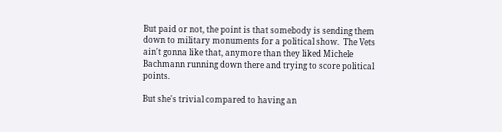But paid or not, the point is that somebody is sending them down to military monuments for a political show.  The Vets ain't gonna like that, anymore than they liked Michele Bachmann running down there and trying to score political points.

But she's trivial compared to having an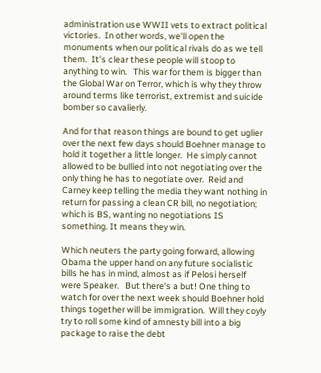administration use WWII vets to extract political victories.  In other words, we'll open the monuments when our political rivals do as we tell them.  It's clear these people will stoop to anything to win.   This war for them is bigger than the Global War on Terror, which is why they throw around terms like terrorist, extremist and suicide bomber so cavalierly.

And for that reason things are bound to get uglier over the next few days should Boehner manage to hold it together a little longer.  He simply cannot allowed to be bullied into not negotiating over the only thing he has to negotiate over.  Reid and Carney keep telling the media they want nothing in return for passing a clean CR bill, no negotiation; which is BS, wanting no negotiations IS something. It means they win.

Which neuters the party going forward, allowing Obama the upper hand on any future socialistic bills he has in mind, almost as if Pelosi herself were Speaker.   But there's a but! One thing to watch for over the next week should Boehner hold things together will be immigration.  Will they coyly try to roll some kind of amnesty bill into a big package to raise the debt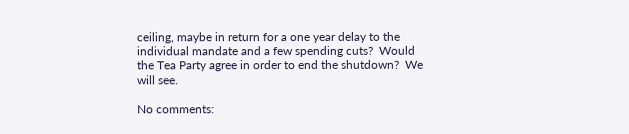ceiling, maybe in return for a one year delay to the individual mandate and a few spending cuts?  Would the Tea Party agree in order to end the shutdown?  We will see.

No comments: